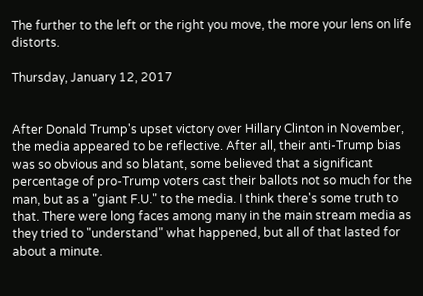The further to the left or the right you move, the more your lens on life distorts.

Thursday, January 12, 2017


After Donald Trump's upset victory over Hillary Clinton in November, the media appeared to be reflective. After all, their anti-Trump bias was so obvious and so blatant, some believed that a significant percentage of pro-Trump voters cast their ballots not so much for the man, but as a "giant F.U." to the media. I think there's some truth to that. There were long faces among many in the main stream media as they tried to "understand" what happened, but all of that lasted for about a minute.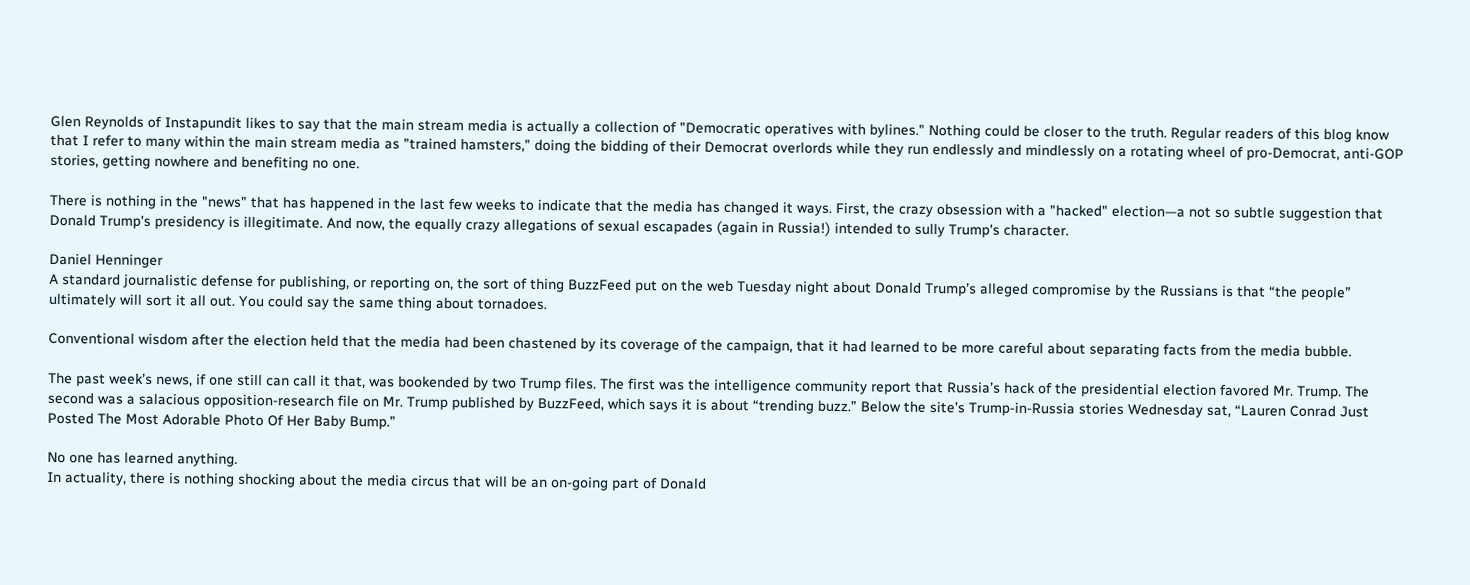Glen Reynolds of Instapundit likes to say that the main stream media is actually a collection of "Democratic operatives with bylines." Nothing could be closer to the truth. Regular readers of this blog know that I refer to many within the main stream media as "trained hamsters," doing the bidding of their Democrat overlords while they run endlessly and mindlessly on a rotating wheel of pro-Democrat, anti-GOP stories, getting nowhere and benefiting no one.

There is nothing in the "news" that has happened in the last few weeks to indicate that the media has changed it ways. First, the crazy obsession with a "hacked" election—a not so subtle suggestion that Donald Trump's presidency is illegitimate. And now, the equally crazy allegations of sexual escapades (again in Russia!) intended to sully Trump's character.

Daniel Henninger
A standard journalistic defense for publishing, or reporting on, the sort of thing BuzzFeed put on the web Tuesday night about Donald Trump’s alleged compromise by the Russians is that “the people” ultimately will sort it all out. You could say the same thing about tornadoes.

Conventional wisdom after the election held that the media had been chastened by its coverage of the campaign, that it had learned to be more careful about separating facts from the media bubble.

The past week’s news, if one still can call it that, was bookended by two Trump files. The first was the intelligence community report that Russia’s hack of the presidential election favored Mr. Trump. The second was a salacious opposition-research file on Mr. Trump published by BuzzFeed, which says it is about “trending buzz.” Below the site’s Trump-in-Russia stories Wednesday sat, “Lauren Conrad Just Posted The Most Adorable Photo Of Her Baby Bump.”

No one has learned anything.
In actuality, there is nothing shocking about the media circus that will be an on-going part of Donald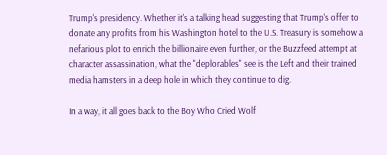Trump's presidency. Whether it's a talking head suggesting that Trump's offer to donate any profits from his Washington hotel to the U.S. Treasury is somehow a nefarious plot to enrich the billionaire even further, or the Buzzfeed attempt at character assassination, what the "deplorables" see is the Left and their trained media hamsters in a deep hole in which they continue to dig.

In a way, it all goes back to the Boy Who Cried Wolf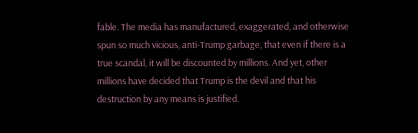fable. The media has manufactured, exaggerated, and otherwise spun so much vicious, anti-Trump garbage, that even if there is a true scandal, it will be discounted by millions. And yet, other millions have decided that Trump is the devil and that his destruction by any means is justified.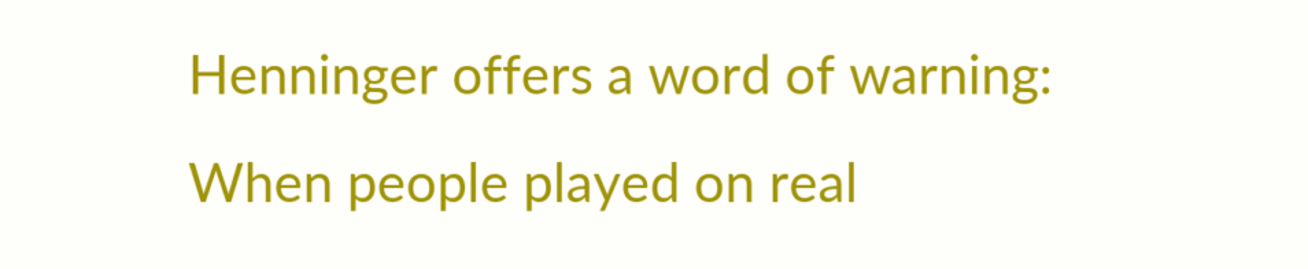Henninger offers a word of warning:
When people played on real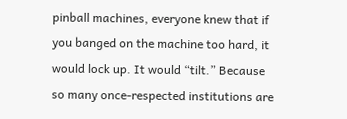pinball machines, everyone knew that if you banged on the machine too hard, it would lock up. It would “tilt.” Because so many once-respected institutions are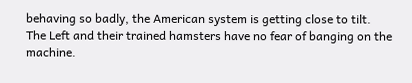behaving so badly, the American system is getting close to tilt.
The Left and their trained hamsters have no fear of banging on the machine.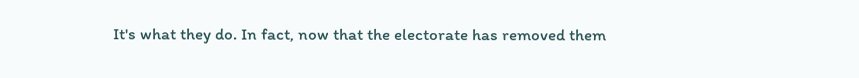It's what they do. In fact, now that the electorate has removed them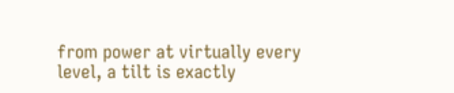from power at virtually every level, a tilt is exactly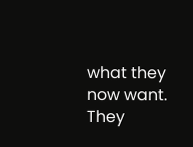what they now want. They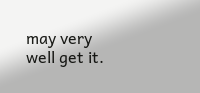may very well get it.